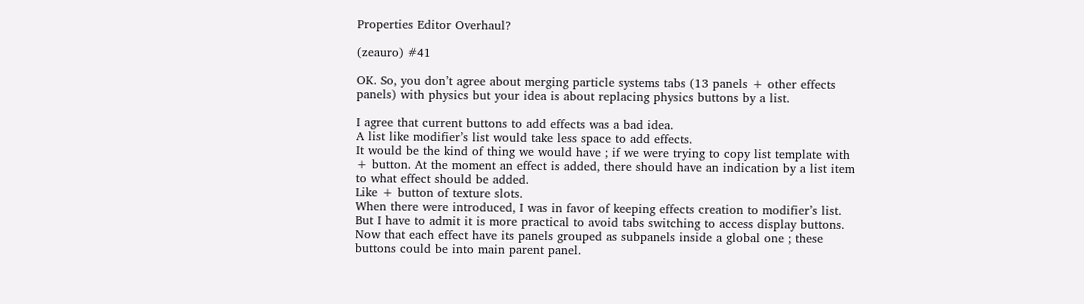Properties Editor Overhaul?

(zeauro) #41

OK. So, you don’t agree about merging particle systems tabs (13 panels + other effects panels) with physics but your idea is about replacing physics buttons by a list.

I agree that current buttons to add effects was a bad idea.
A list like modifier’s list would take less space to add effects.
It would be the kind of thing we would have ; if we were trying to copy list template with + button. At the moment an effect is added, there should have an indication by a list item to what effect should be added.
Like + button of texture slots.
When there were introduced, I was in favor of keeping effects creation to modifier’s list.
But I have to admit it is more practical to avoid tabs switching to access display buttons.
Now that each effect have its panels grouped as subpanels inside a global one ; these buttons could be into main parent panel.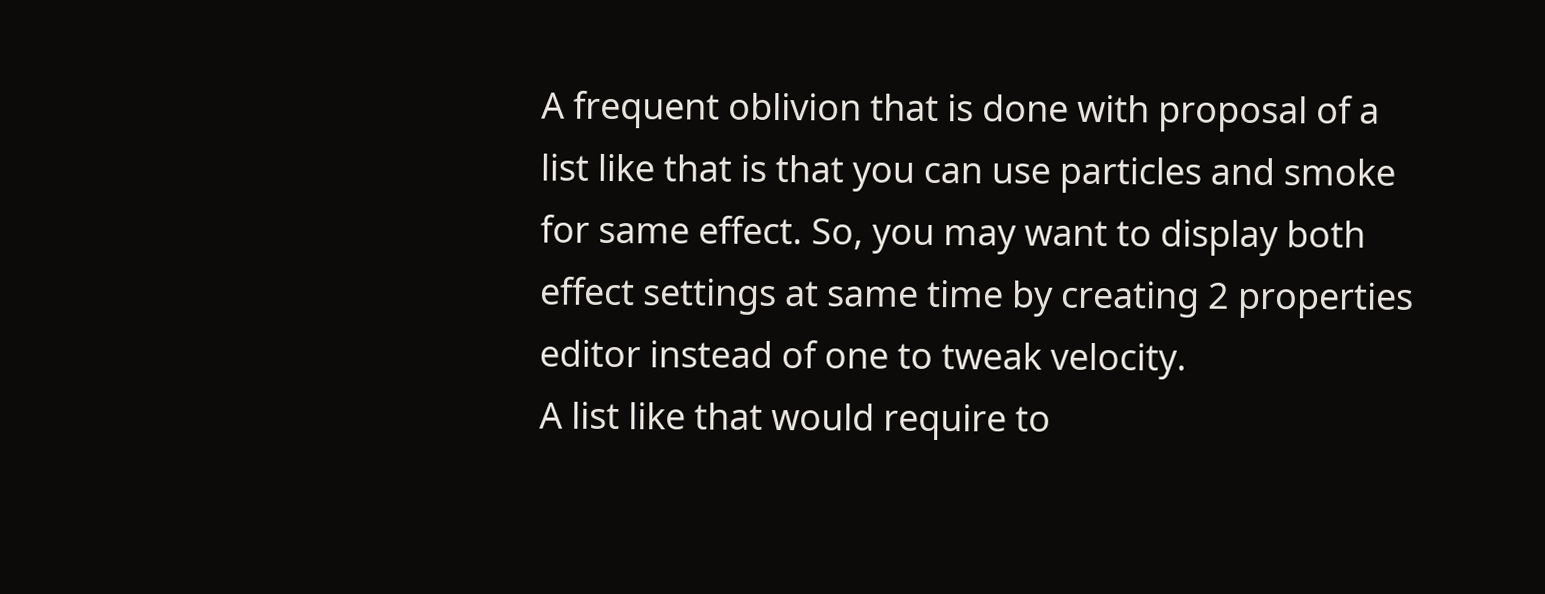A frequent oblivion that is done with proposal of a list like that is that you can use particles and smoke for same effect. So, you may want to display both effect settings at same time by creating 2 properties editor instead of one to tweak velocity.
A list like that would require to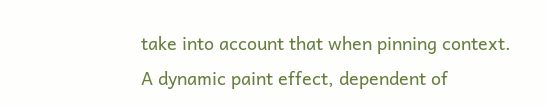take into account that when pinning context.
A dynamic paint effect, dependent of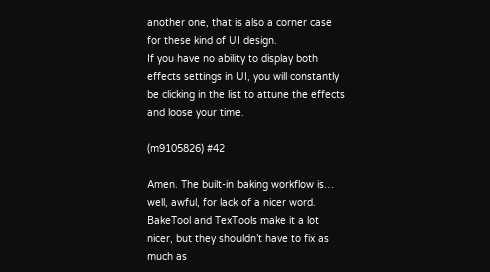another one, that is also a corner case for these kind of UI design.
If you have no ability to display both effects settings in UI, you will constantly be clicking in the list to attune the effects and loose your time.

(m9105826) #42

Amen. The built-in baking workflow is… well, awful, for lack of a nicer word. BakeTool and TexTools make it a lot nicer, but they shouldn’t have to fix as much as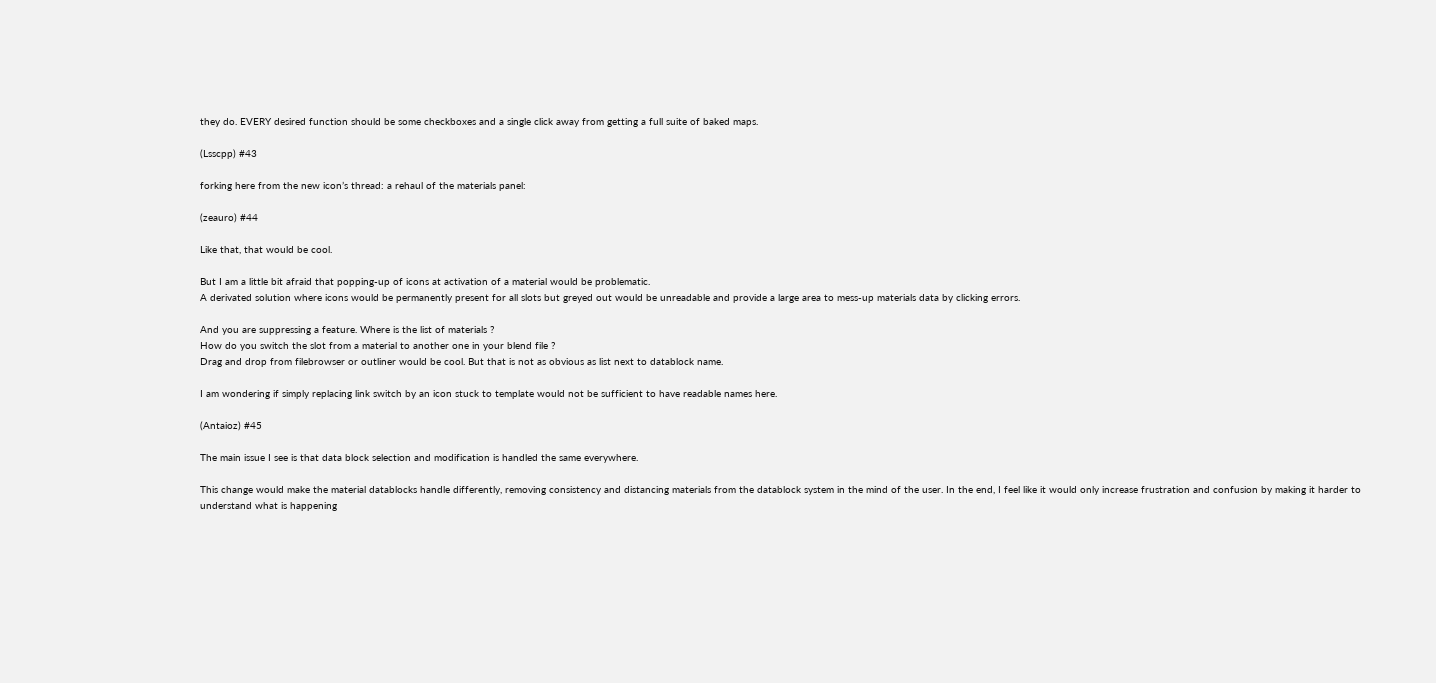they do. EVERY desired function should be some checkboxes and a single click away from getting a full suite of baked maps.

(Lsscpp) #43

forking here from the new icon’s thread: a rehaul of the materials panel:

(zeauro) #44

Like that, that would be cool.

But I am a little bit afraid that popping-up of icons at activation of a material would be problematic.
A derivated solution where icons would be permanently present for all slots but greyed out would be unreadable and provide a large area to mess-up materials data by clicking errors.

And you are suppressing a feature. Where is the list of materials ?
How do you switch the slot from a material to another one in your blend file ?
Drag and drop from filebrowser or outliner would be cool. But that is not as obvious as list next to datablock name.

I am wondering if simply replacing link switch by an icon stuck to template would not be sufficient to have readable names here.

(Antaioz) #45

The main issue I see is that data block selection and modification is handled the same everywhere.

This change would make the material datablocks handle differently, removing consistency and distancing materials from the datablock system in the mind of the user. In the end, I feel like it would only increase frustration and confusion by making it harder to understand what is happening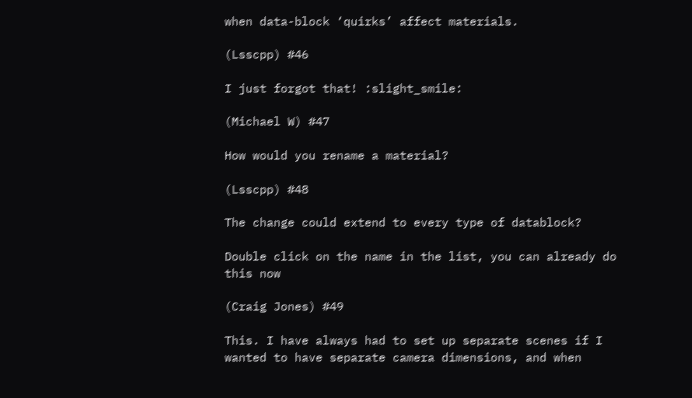when data-block ‘quirks’ affect materials.

(Lsscpp) #46

I just forgot that! :slight_smile:

(Michael W) #47

How would you rename a material?

(Lsscpp) #48

The change could extend to every type of datablock?

Double click on the name in the list, you can already do this now

(Craig Jones) #49

This. I have always had to set up separate scenes if I wanted to have separate camera dimensions, and when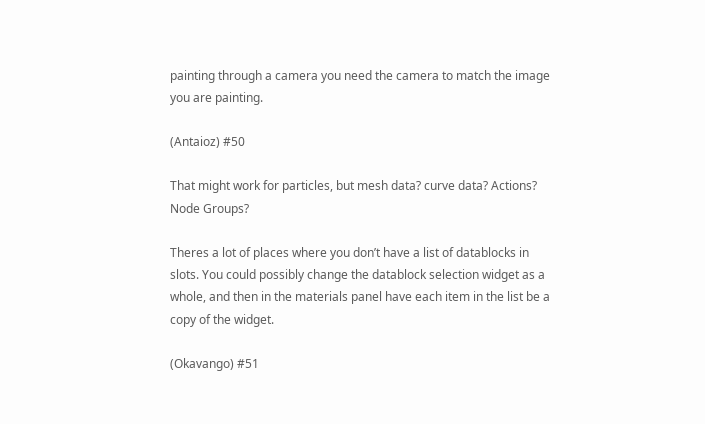painting through a camera you need the camera to match the image you are painting.

(Antaioz) #50

That might work for particles, but mesh data? curve data? Actions? Node Groups?

Theres a lot of places where you don’t have a list of datablocks in slots. You could possibly change the datablock selection widget as a whole, and then in the materials panel have each item in the list be a copy of the widget.

(Okavango) #51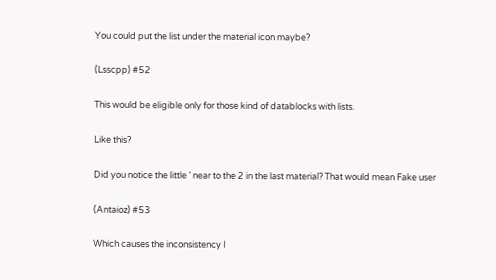You could put the list under the material icon maybe?

(Lsscpp) #52

This would be eligible only for those kind of datablocks with lists.

Like this?

Did you notice the little ’ near to the 2 in the last material? That would mean Fake user

(Antaioz) #53

Which causes the inconsistency I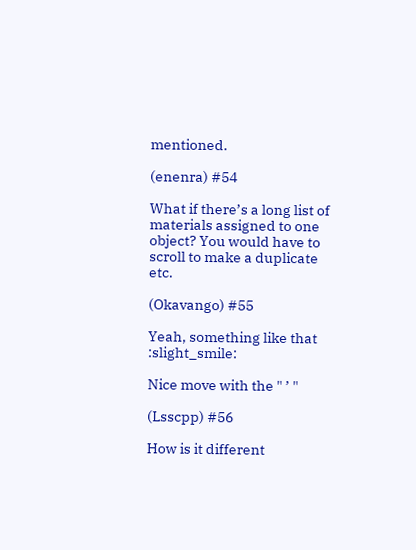mentioned.

(enenra) #54

What if there’s a long list of materials assigned to one object? You would have to scroll to make a duplicate etc.

(Okavango) #55

Yeah, something like that :slight_smile:

Nice move with the " ’ "

(Lsscpp) #56

How is it different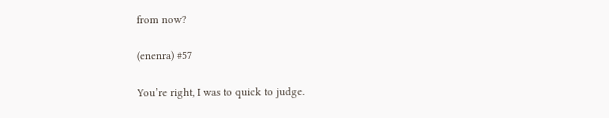from now?

(enenra) #57

You’re right, I was to quick to judge.